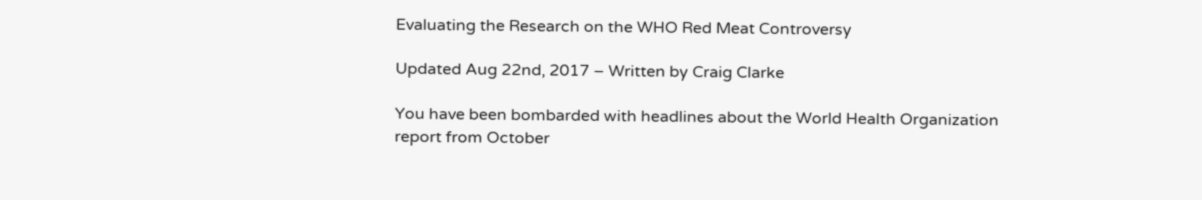Evaluating the Research on the WHO Red Meat Controversy

Updated Aug 22nd, 2017 – Written by Craig Clarke

You have been bombarded with headlines about the World Health Organization report from October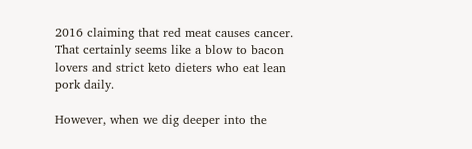2016 claiming that red meat causes cancer. That certainly seems like a blow to bacon lovers and strict keto dieters who eat lean pork daily.

However, when we dig deeper into the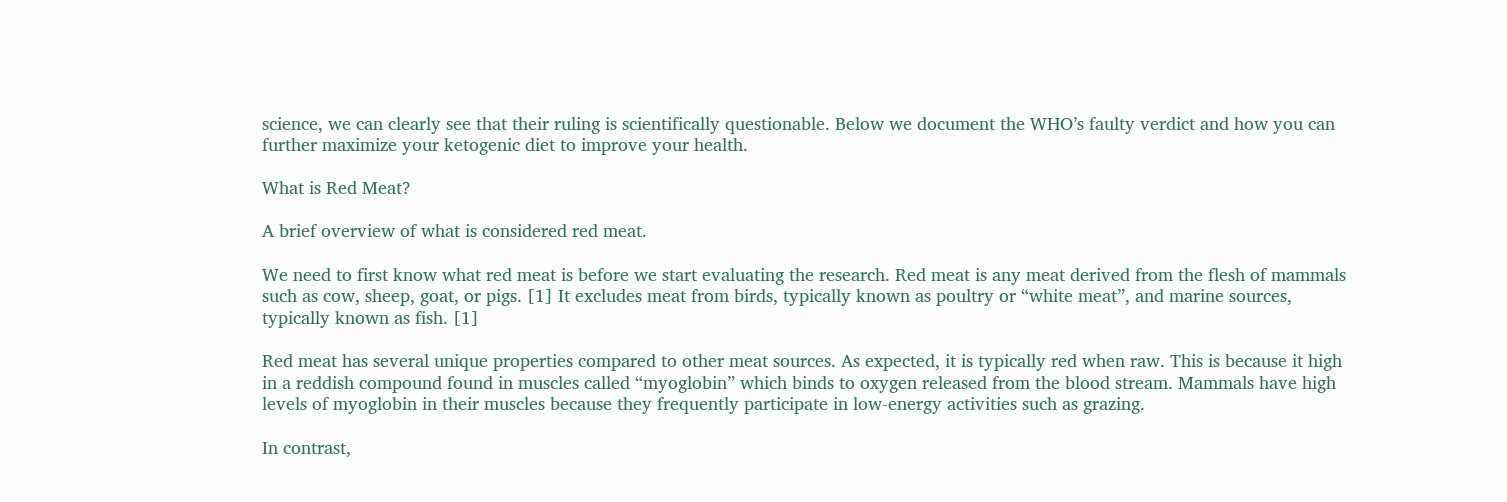science, we can clearly see that their ruling is scientifically questionable. Below we document the WHO’s faulty verdict and how you can further maximize your ketogenic diet to improve your health.

What is Red Meat?

A brief overview of what is considered red meat.

We need to first know what red meat is before we start evaluating the research. Red meat is any meat derived from the flesh of mammals such as cow, sheep, goat, or pigs. [1] It excludes meat from birds, typically known as poultry or “white meat”, and marine sources, typically known as fish. [1]

Red meat has several unique properties compared to other meat sources. As expected, it is typically red when raw. This is because it high in a reddish compound found in muscles called “myoglobin” which binds to oxygen released from the blood stream. Mammals have high levels of myoglobin in their muscles because they frequently participate in low-energy activities such as grazing.

In contrast,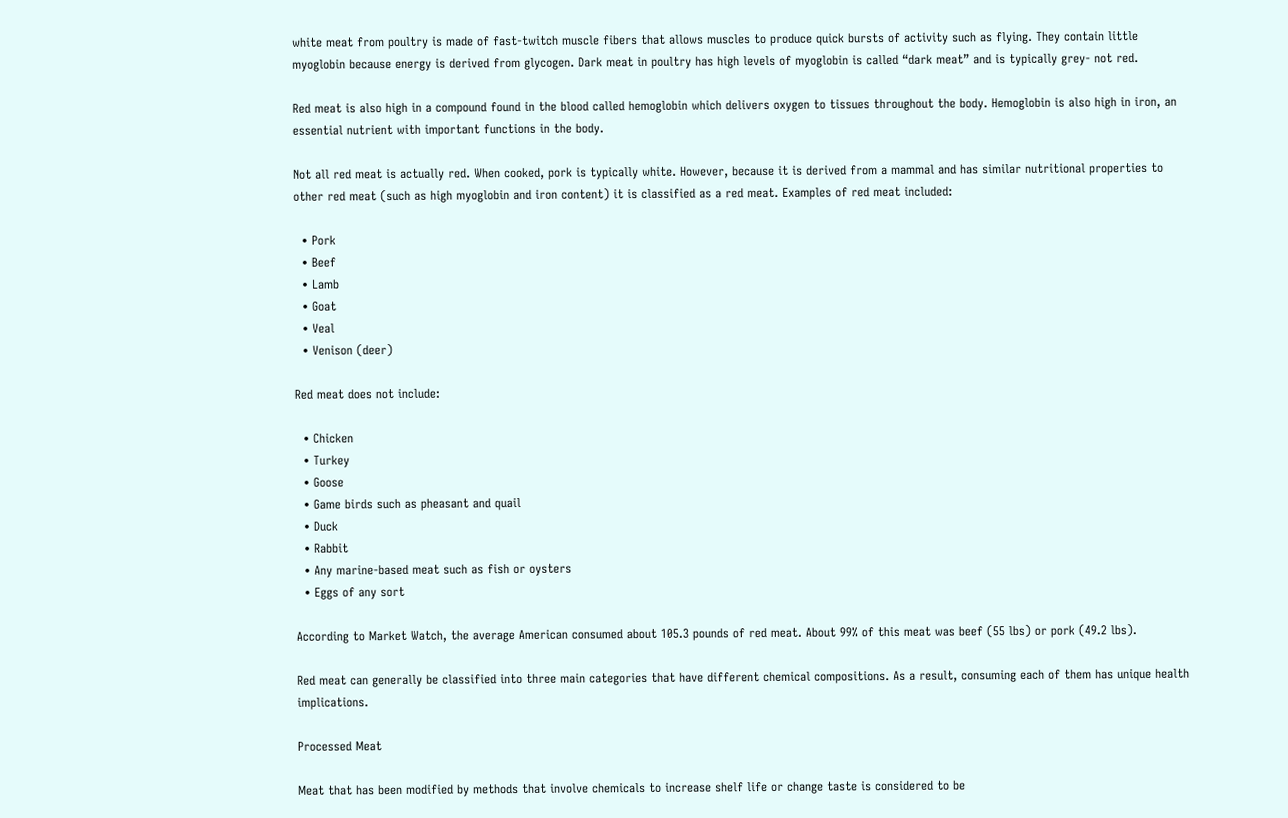white meat from poultry is made of fast-twitch muscle fibers that allows muscles to produce quick bursts of activity such as flying. They contain little myoglobin because energy is derived from glycogen. Dark meat in poultry has high levels of myoglobin is called “dark meat” and is typically grey- not red.

Red meat is also high in a compound found in the blood called hemoglobin which delivers oxygen to tissues throughout the body. Hemoglobin is also high in iron, an essential nutrient with important functions in the body.

Not all red meat is actually red. When cooked, pork is typically white. However, because it is derived from a mammal and has similar nutritional properties to other red meat (such as high myoglobin and iron content) it is classified as a red meat. Examples of red meat included:

  • Pork
  • Beef
  • Lamb
  • Goat
  • Veal
  • Venison (deer)

Red meat does not include:

  • Chicken
  • Turkey
  • Goose
  • Game birds such as pheasant and quail
  • Duck
  • Rabbit
  • Any marine-based meat such as fish or oysters
  • Eggs of any sort

According to Market Watch, the average American consumed about 105.3 pounds of red meat. About 99% of this meat was beef (55 lbs) or pork (49.2 lbs).

Red meat can generally be classified into three main categories that have different chemical compositions. As a result, consuming each of them has unique health implications.

Processed Meat

Meat that has been modified by methods that involve chemicals to increase shelf life or change taste is considered to be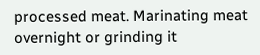processed meat. Marinating meat overnight or grinding it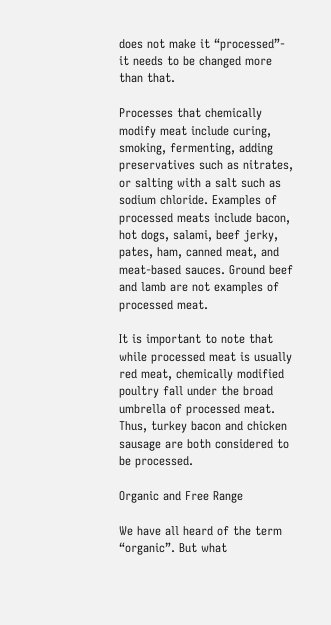does not make it “processed”- it needs to be changed more than that.

Processes that chemically modify meat include curing, smoking, fermenting, adding preservatives such as nitrates, or salting with a salt such as sodium chloride. Examples of processed meats include bacon, hot dogs, salami, beef jerky, pates, ham, canned meat, and meat-based sauces. Ground beef and lamb are not examples of processed meat.

It is important to note that while processed meat is usually red meat, chemically modified poultry fall under the broad umbrella of processed meat. Thus, turkey bacon and chicken sausage are both considered to be processed.

Organic and Free Range

We have all heard of the term “organic”. But what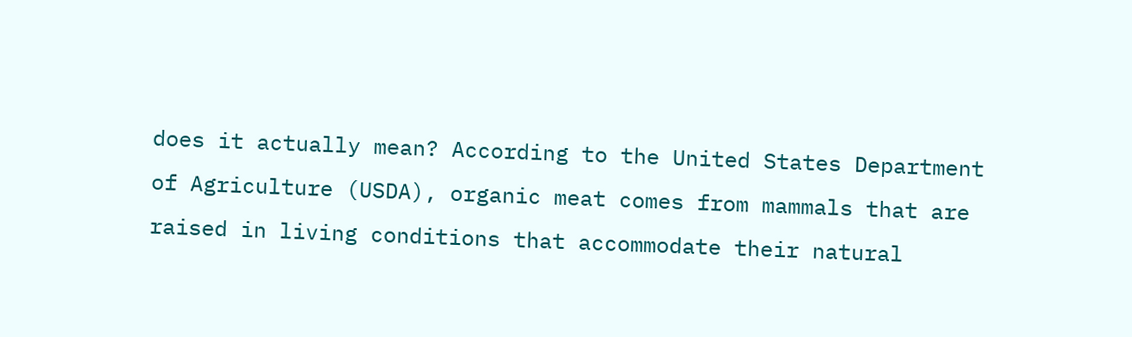does it actually mean? According to the United States Department of Agriculture (USDA), organic meat comes from mammals that are raised in living conditions that accommodate their natural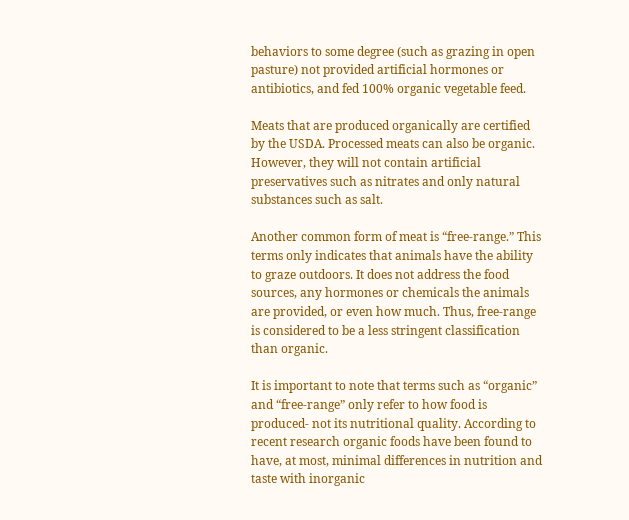behaviors to some degree (such as grazing in open pasture) not provided artificial hormones or antibiotics, and fed 100% organic vegetable feed.

Meats that are produced organically are certified by the USDA. Processed meats can also be organic. However, they will not contain artificial preservatives such as nitrates and only natural substances such as salt.

Another common form of meat is “free-range.” This terms only indicates that animals have the ability to graze outdoors. It does not address the food sources, any hormones or chemicals the animals are provided, or even how much. Thus, free-range is considered to be a less stringent classification than organic.

It is important to note that terms such as “organic” and “free-range” only refer to how food is produced- not its nutritional quality. According to recent research organic foods have been found to have, at most, minimal differences in nutrition and taste with inorganic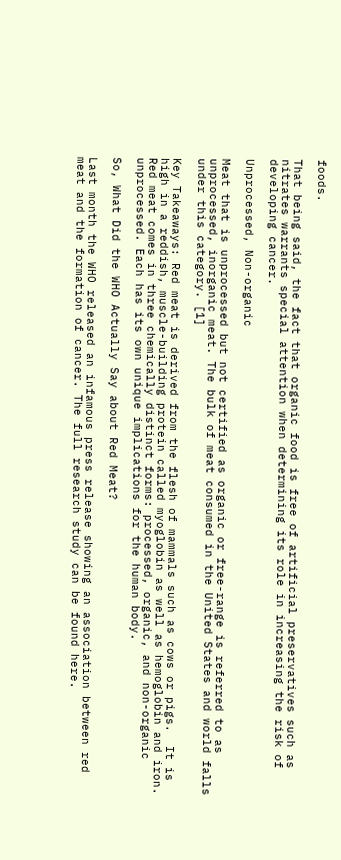foods.

That being said, the fact that organic food is free of artificial preservatives such as nitrates warrants special attention when determining its role in increasing the risk of developing cancer.

Unprocessed, Non-organic

Meat that is unprocessed but not certified as organic or free-range is referred to as unprocessed, inorganic meat. The bulk of meat consumed in the United States and world falls under this category. [1]

Key Takeaways: Red meat is derived from the flesh of mammals such as cows or pigs.  It is high in a reddish, muscle-building protein called myoglobin as well as hemoglobin and iron. Red meat comes in three chemically distinct forms: processed, organic, and non-organic unprocessed. Each has its own unique implications for the human body.

So, What Did the WHO Actually Say about Red Meat?

Last month the WHO released an infamous press release showing an association between red meat and the formation of cancer. The full research study can be found here.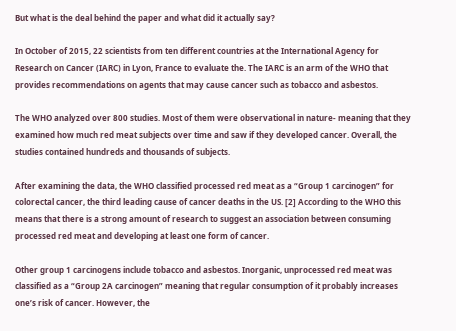But what is the deal behind the paper and what did it actually say?

In October of 2015, 22 scientists from ten different countries at the International Agency for Research on Cancer (IARC) in Lyon, France to evaluate the. The IARC is an arm of the WHO that provides recommendations on agents that may cause cancer such as tobacco and asbestos.

The WHO analyzed over 800 studies. Most of them were observational in nature- meaning that they examined how much red meat subjects over time and saw if they developed cancer. Overall, the studies contained hundreds and thousands of subjects.

After examining the data, the WHO classified processed red meat as a “Group 1 carcinogen” for colorectal cancer, the third leading cause of cancer deaths in the US. [2] According to the WHO this means that there is a strong amount of research to suggest an association between consuming processed red meat and developing at least one form of cancer.

Other group 1 carcinogens include tobacco and asbestos. Inorganic, unprocessed red meat was classified as a “Group 2A carcinogen” meaning that regular consumption of it probably increases one’s risk of cancer. However, the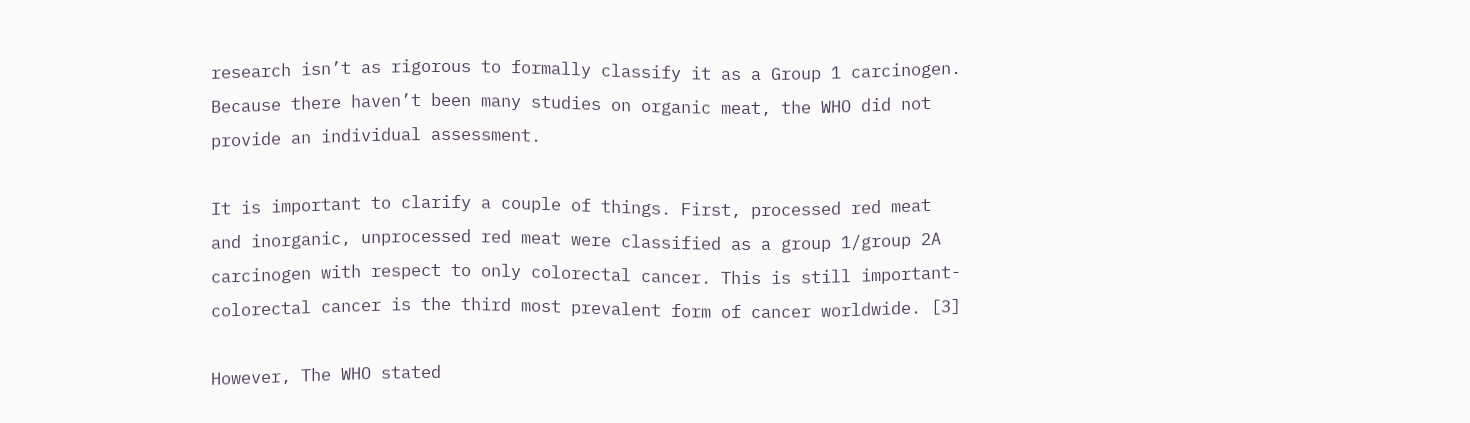research isn’t as rigorous to formally classify it as a Group 1 carcinogen. Because there haven’t been many studies on organic meat, the WHO did not provide an individual assessment.

It is important to clarify a couple of things. First, processed red meat and inorganic, unprocessed red meat were classified as a group 1/group 2A carcinogen with respect to only colorectal cancer. This is still important- colorectal cancer is the third most prevalent form of cancer worldwide. [3]

However, The WHO stated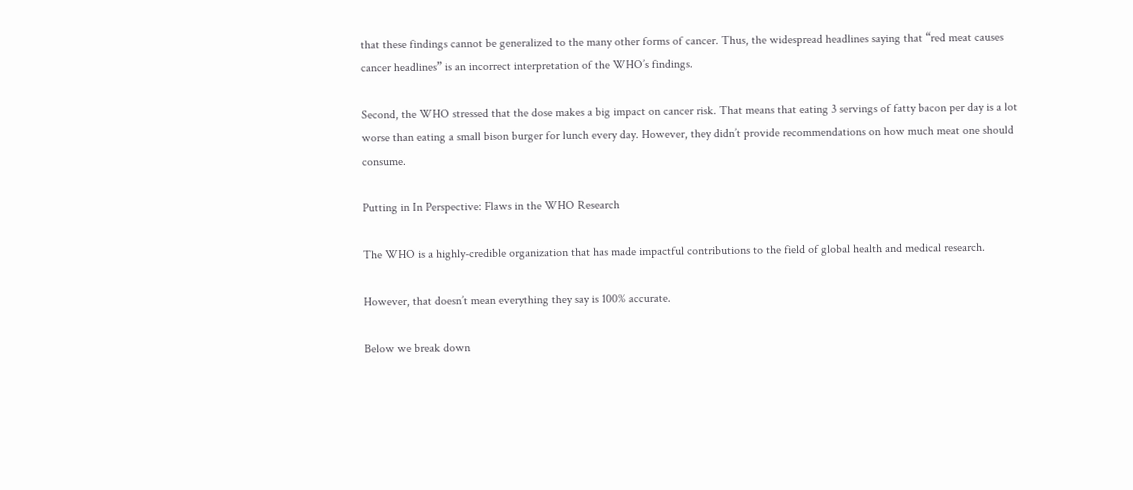that these findings cannot be generalized to the many other forms of cancer. Thus, the widespread headlines saying that “red meat causes cancer headlines” is an incorrect interpretation of the WHO’s findings.

Second, the WHO stressed that the dose makes a big impact on cancer risk. That means that eating 3 servings of fatty bacon per day is a lot worse than eating a small bison burger for lunch every day. However, they didn’t provide recommendations on how much meat one should consume.

Putting in In Perspective: Flaws in the WHO Research

The WHO is a highly-credible organization that has made impactful contributions to the field of global health and medical research.

However, that doesn’t mean everything they say is 100% accurate.

Below we break down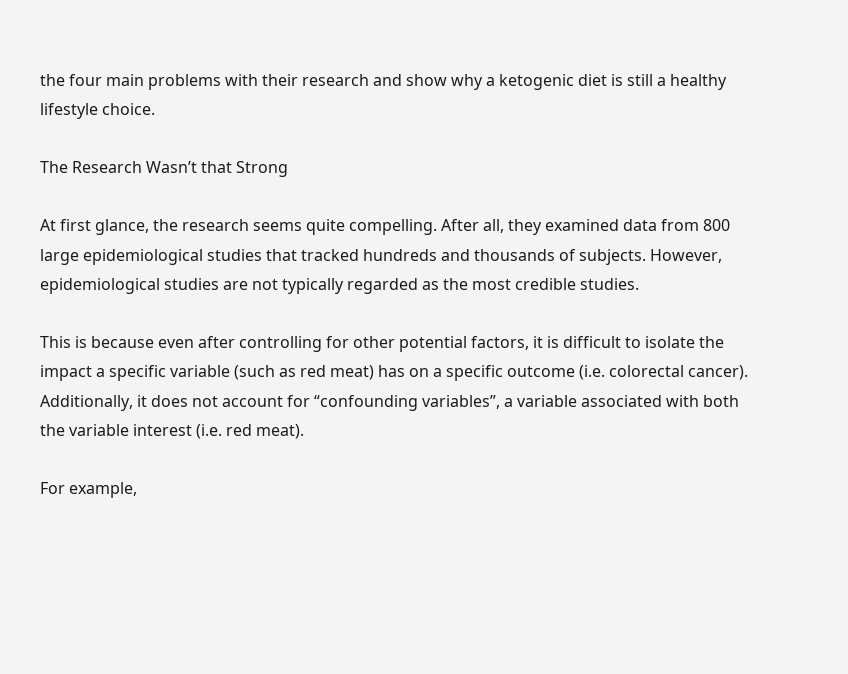the four main problems with their research and show why a ketogenic diet is still a healthy lifestyle choice.

The Research Wasn’t that Strong

At first glance, the research seems quite compelling. After all, they examined data from 800 large epidemiological studies that tracked hundreds and thousands of subjects. However, epidemiological studies are not typically regarded as the most credible studies.

This is because even after controlling for other potential factors, it is difficult to isolate the impact a specific variable (such as red meat) has on a specific outcome (i.e. colorectal cancer). Additionally, it does not account for “confounding variables”, a variable associated with both the variable interest (i.e. red meat).

For example,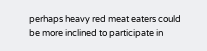perhaps heavy red meat eaters could be more inclined to participate in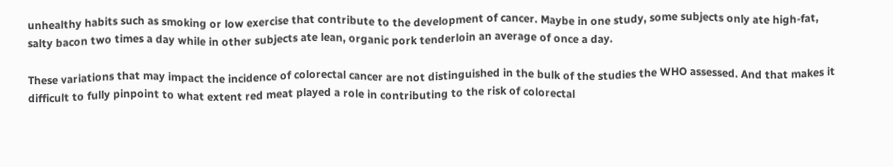unhealthy habits such as smoking or low exercise that contribute to the development of cancer. Maybe in one study, some subjects only ate high-fat, salty bacon two times a day while in other subjects ate lean, organic pork tenderloin an average of once a day.

These variations that may impact the incidence of colorectal cancer are not distinguished in the bulk of the studies the WHO assessed. And that makes it difficult to fully pinpoint to what extent red meat played a role in contributing to the risk of colorectal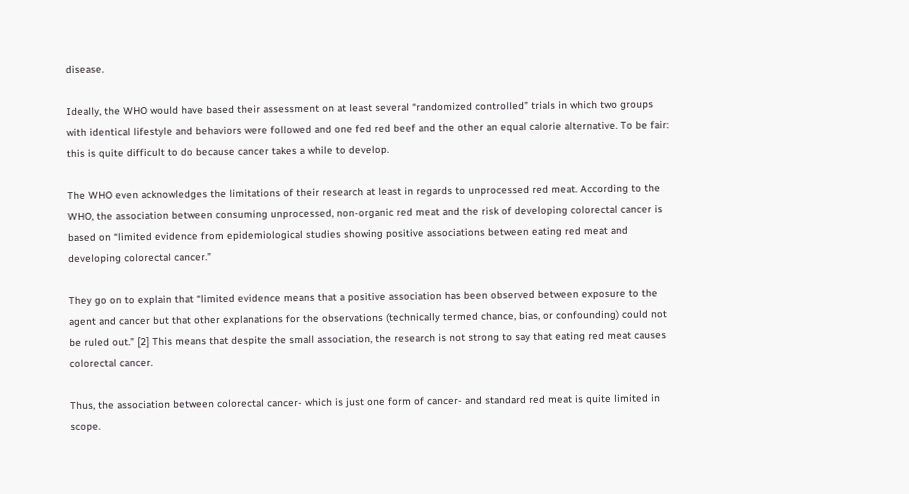disease.

Ideally, the WHO would have based their assessment on at least several “randomized controlled” trials in which two groups with identical lifestyle and behaviors were followed and one fed red beef and the other an equal calorie alternative. To be fair: this is quite difficult to do because cancer takes a while to develop.

The WHO even acknowledges the limitations of their research at least in regards to unprocessed red meat. According to the WHO, the association between consuming unprocessed, non-organic red meat and the risk of developing colorectal cancer is based on “limited evidence from epidemiological studies showing positive associations between eating red meat and developing colorectal cancer.”

They go on to explain that “limited evidence means that a positive association has been observed between exposure to the agent and cancer but that other explanations for the observations (technically termed chance, bias, or confounding) could not be ruled out.” [2] This means that despite the small association, the research is not strong to say that eating red meat causes colorectal cancer.

Thus, the association between colorectal cancer- which is just one form of cancer- and standard red meat is quite limited in scope.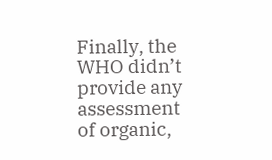Finally, the WHO didn’t provide any assessment of organic,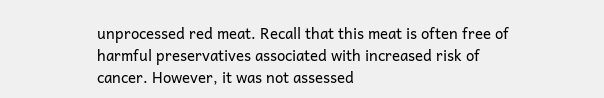unprocessed red meat. Recall that this meat is often free of harmful preservatives associated with increased risk of cancer. However, it was not assessed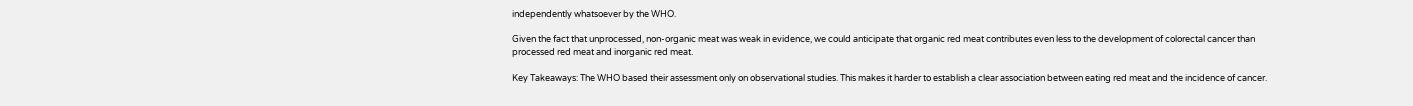independently whatsoever by the WHO.

Given the fact that unprocessed, non-organic meat was weak in evidence, we could anticipate that organic red meat contributes even less to the development of colorectal cancer than processed red meat and inorganic red meat.

Key Takeaways: The WHO based their assessment only on observational studies. This makes it harder to establish a clear association between eating red meat and the incidence of cancer.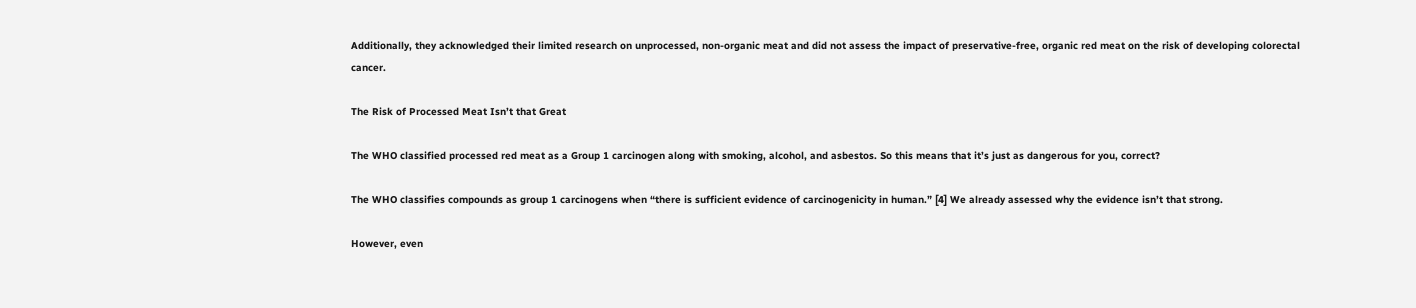Additionally, they acknowledged their limited research on unprocessed, non-organic meat and did not assess the impact of preservative-free, organic red meat on the risk of developing colorectal cancer.

The Risk of Processed Meat Isn’t that Great

The WHO classified processed red meat as a Group 1 carcinogen along with smoking, alcohol, and asbestos. So this means that it’s just as dangerous for you, correct?

The WHO classifies compounds as group 1 carcinogens when “there is sufficient evidence of carcinogenicity in human.” [4] We already assessed why the evidence isn’t that strong.

However, even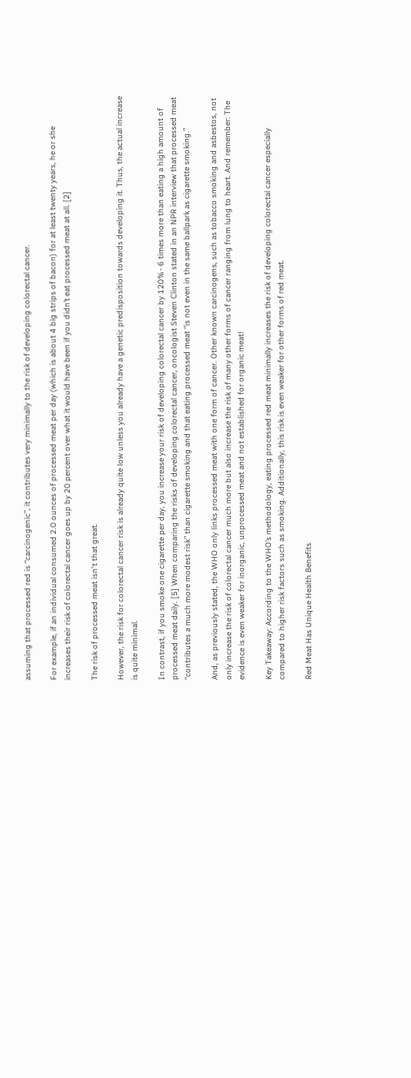assuming that processed red is “carcinogenic”, it contributes very minimally to the risk of developing colorectal cancer.

For example, if an individual consumed 2.0 ounces of processed meat per day (which is about 4 big strips of bacon) for at least twenty years, he or she increases their risk of colorectal cancer goes up by 20 percent over what it would have been if you didn’t eat processed meat at all. [2]

The risk of processed meat isn't that great.

However, the risk for colorectal cancer risk is already quite low unless you already have a genetic predisposition towards developing it. Thus, the actual increase is quite minimal.

In contrast, if you smoke one cigarette per day, you increase your risk of developing colorectal cancer by 120%- 6 times more than eating a high amount of processed meat daily. [5] When comparing the risks of developing colorectal cancer, oncologist Steven Clinton stated in an NPR interview that processed meat “contributes a much more modest risk” than cigarette smoking and that eating processed meat “is not even in the same ballpark as cigarette smoking.”

And, as previously stated, the WHO only links processed meat with one form of cancer. Other known carcinogens, such as tobacco smoking and asbestos, not only increase the risk of colorectal cancer much more but also increase the risk of many other forms of cancer ranging from lung to heart. And remember: The evidence is even weaker for inorganic, unprocessed meat and not established for organic meat!

Key Takeaway: According to the WHO’s methodology, eating processed red meat minimally increases the risk of developing colorectal cancer especially compared to higher risk factors such as smoking. Additionally, this risk is even weaker for other forms of red meat.

Red Meat Has Unique Health Benefits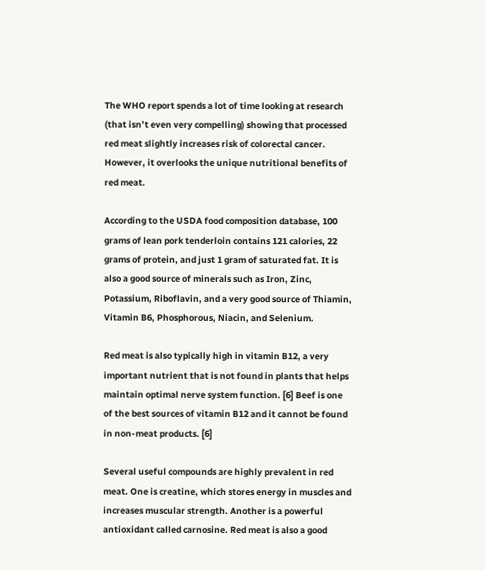The WHO report spends a lot of time looking at research (that isn’t even very compelling) showing that processed red meat slightly increases risk of colorectal cancer. However, it overlooks the unique nutritional benefits of red meat.

According to the USDA food composition database, 100 grams of lean pork tenderloin contains 121 calories, 22 grams of protein, and just 1 gram of saturated fat. It is also a good source of minerals such as Iron, Zinc, Potassium, Riboflavin, and a very good source of Thiamin, Vitamin B6, Phosphorous, Niacin, and Selenium.

Red meat is also typically high in vitamin B12, a very important nutrient that is not found in plants that helps maintain optimal nerve system function. [6] Beef is one of the best sources of vitamin B12 and it cannot be found in non-meat products. [6]

Several useful compounds are highly prevalent in red meat. One is creatine, which stores energy in muscles and increases muscular strength. Another is a powerful antioxidant called carnosine. Red meat is also a good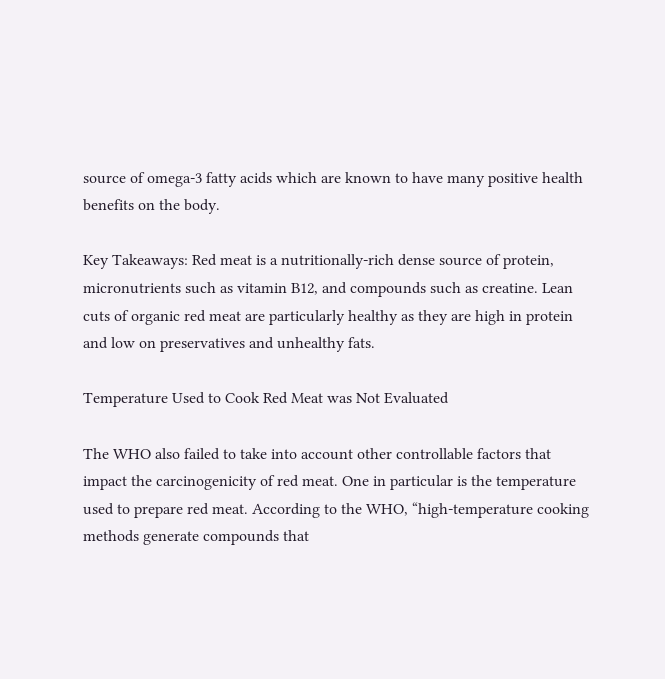source of omega-3 fatty acids which are known to have many positive health benefits on the body.

Key Takeaways: Red meat is a nutritionally-rich dense source of protein, micronutrients such as vitamin B12, and compounds such as creatine. Lean cuts of organic red meat are particularly healthy as they are high in protein and low on preservatives and unhealthy fats.

Temperature Used to Cook Red Meat was Not Evaluated

The WHO also failed to take into account other controllable factors that impact the carcinogenicity of red meat. One in particular is the temperature used to prepare red meat. According to the WHO, “high-temperature cooking methods generate compounds that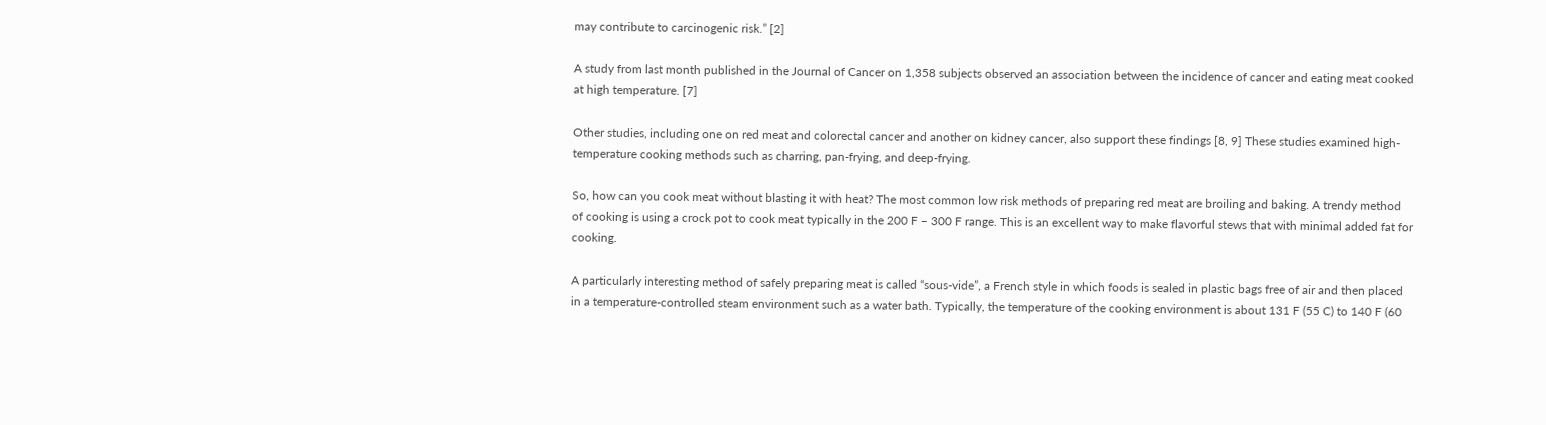may contribute to carcinogenic risk.” [2]

A study from last month published in the Journal of Cancer on 1,358 subjects observed an association between the incidence of cancer and eating meat cooked at high temperature. [7]

Other studies, including one on red meat and colorectal cancer and another on kidney cancer, also support these findings [8, 9] These studies examined high-temperature cooking methods such as charring, pan-frying, and deep-frying.

So, how can you cook meat without blasting it with heat? The most common low risk methods of preparing red meat are broiling and baking. A trendy method of cooking is using a crock pot to cook meat typically in the 200 F – 300 F range. This is an excellent way to make flavorful stews that with minimal added fat for cooking.

A particularly interesting method of safely preparing meat is called “sous-vide”, a French style in which foods is sealed in plastic bags free of air and then placed in a temperature-controlled steam environment such as a water bath. Typically, the temperature of the cooking environment is about 131 F (55 C) to 140 F (60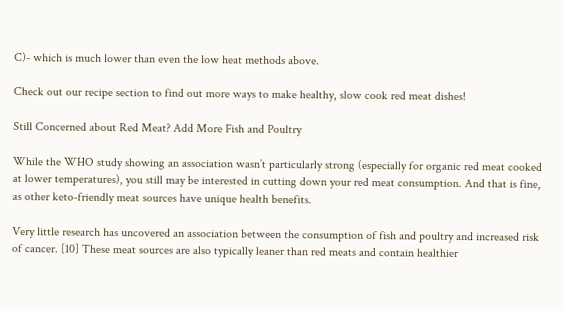C)- which is much lower than even the low heat methods above.

Check out our recipe section to find out more ways to make healthy, slow cook red meat dishes!

Still Concerned about Red Meat? Add More Fish and Poultry

While the WHO study showing an association wasn’t particularly strong (especially for organic red meat cooked at lower temperatures), you still may be interested in cutting down your red meat consumption. And that is fine, as other keto-friendly meat sources have unique health benefits.

Very little research has uncovered an association between the consumption of fish and poultry and increased risk of cancer. [10] These meat sources are also typically leaner than red meats and contain healthier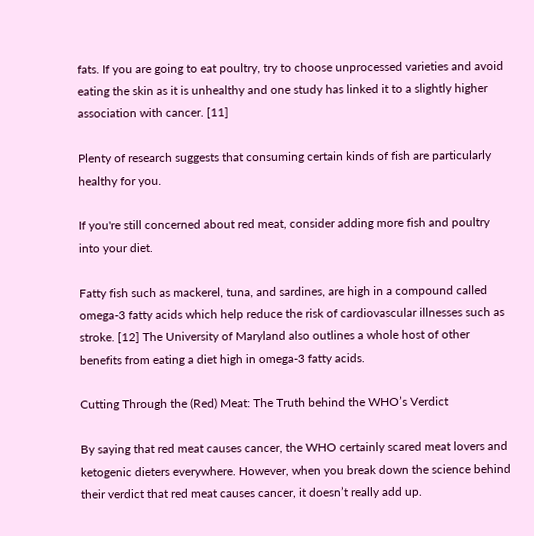fats. If you are going to eat poultry, try to choose unprocessed varieties and avoid eating the skin as it is unhealthy and one study has linked it to a slightly higher association with cancer. [11]

Plenty of research suggests that consuming certain kinds of fish are particularly healthy for you.

If you're still concerned about red meat, consider adding more fish and poultry into your diet.

Fatty fish such as mackerel, tuna, and sardines, are high in a compound called omega-3 fatty acids which help reduce the risk of cardiovascular illnesses such as stroke. [12] The University of Maryland also outlines a whole host of other benefits from eating a diet high in omega-3 fatty acids.

Cutting Through the (Red) Meat: The Truth behind the WHO’s Verdict

By saying that red meat causes cancer, the WHO certainly scared meat lovers and ketogenic dieters everywhere. However, when you break down the science behind their verdict that red meat causes cancer, it doesn’t really add up.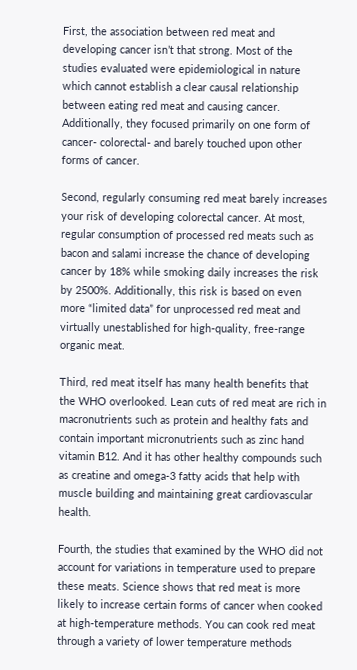First, the association between red meat and developing cancer isn’t that strong. Most of the studies evaluated were epidemiological in nature which cannot establish a clear causal relationship between eating red meat and causing cancer. Additionally, they focused primarily on one form of cancer- colorectal- and barely touched upon other forms of cancer.

Second, regularly consuming red meat barely increases your risk of developing colorectal cancer. At most, regular consumption of processed red meats such as bacon and salami increase the chance of developing cancer by 18% while smoking daily increases the risk by 2500%. Additionally, this risk is based on even more “limited data” for unprocessed red meat and virtually unestablished for high-quality, free-range organic meat.

Third, red meat itself has many health benefits that the WHO overlooked. Lean cuts of red meat are rich in macronutrients such as protein and healthy fats and contain important micronutrients such as zinc hand vitamin B12. And it has other healthy compounds such as creatine and omega-3 fatty acids that help with muscle building and maintaining great cardiovascular health.

Fourth, the studies that examined by the WHO did not account for variations in temperature used to prepare these meats. Science shows that red meat is more likely to increase certain forms of cancer when cooked at high-temperature methods. You can cook red meat through a variety of lower temperature methods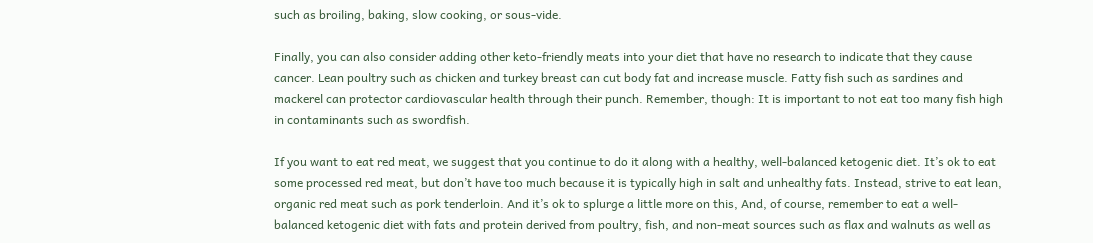such as broiling, baking, slow cooking, or sous-vide.

Finally, you can also consider adding other keto-friendly meats into your diet that have no research to indicate that they cause cancer. Lean poultry such as chicken and turkey breast can cut body fat and increase muscle. Fatty fish such as sardines and mackerel can protector cardiovascular health through their punch. Remember, though: It is important to not eat too many fish high in contaminants such as swordfish.

If you want to eat red meat, we suggest that you continue to do it along with a healthy, well-balanced ketogenic diet. It’s ok to eat some processed red meat, but don’t have too much because it is typically high in salt and unhealthy fats. Instead, strive to eat lean, organic red meat such as pork tenderloin. And it’s ok to splurge a little more on this, And, of course, remember to eat a well-balanced ketogenic diet with fats and protein derived from poultry, fish, and non-meat sources such as flax and walnuts as well as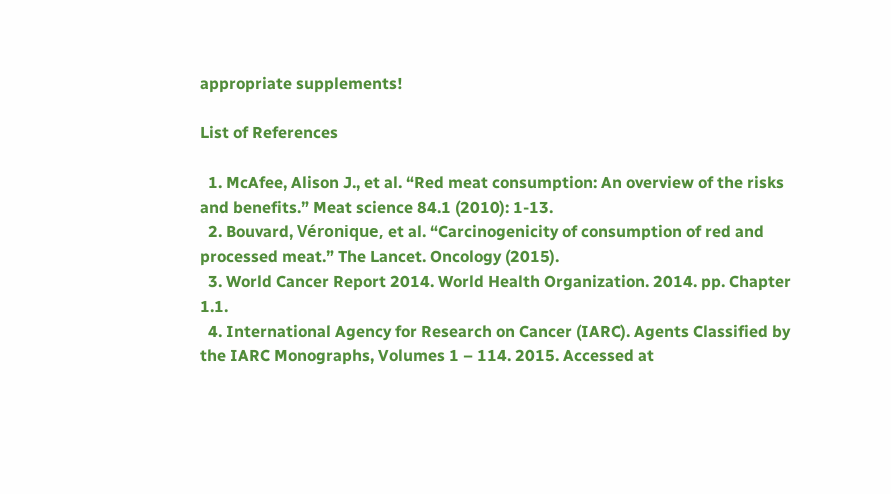appropriate supplements!

List of References

  1. McAfee, Alison J., et al. “Red meat consumption: An overview of the risks and benefits.” Meat science 84.1 (2010): 1-13.
  2. Bouvard, Véronique, et al. “Carcinogenicity of consumption of red and processed meat.” The Lancet. Oncology (2015).
  3. World Cancer Report 2014. World Health Organization. 2014. pp. Chapter 1.1.
  4. International Agency for Research on Cancer (IARC). Agents Classified by the IARC Monographs, Volumes 1 – 114. 2015. Accessed at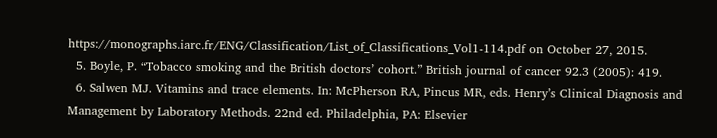https://monographs.iarc.fr/ENG/Classification/List_of_Classifications_Vol1-114.pdf on October 27, 2015.
  5. Boyle, P. “Tobacco smoking and the British doctors’ cohort.” British journal of cancer 92.3 (2005): 419.
  6. Salwen MJ. Vitamins and trace elements. In: McPherson RA, Pincus MR, eds. Henry’s Clinical Diagnosis and Management by Laboratory Methods. 22nd ed. Philadelphia, PA: Elsevier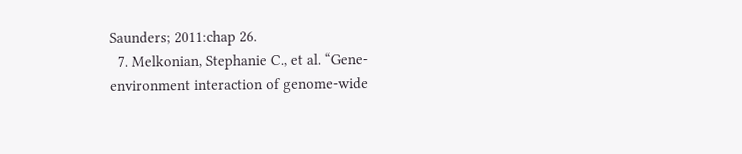Saunders; 2011:chap 26.
  7. Melkonian, Stephanie C., et al. “Gene‐environment interaction of genome‐wide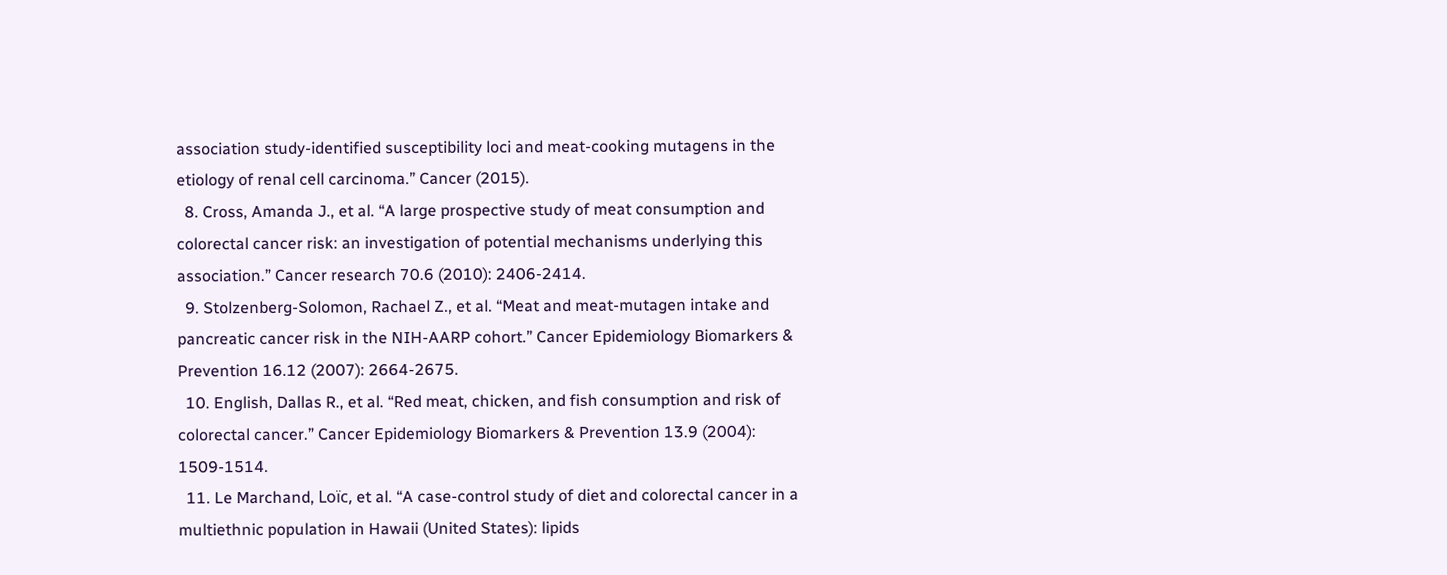association study‐identified susceptibility loci and meat‐cooking mutagens in the etiology of renal cell carcinoma.” Cancer (2015).
  8. Cross, Amanda J., et al. “A large prospective study of meat consumption and colorectal cancer risk: an investigation of potential mechanisms underlying this association.” Cancer research 70.6 (2010): 2406-2414.
  9. Stolzenberg-Solomon, Rachael Z., et al. “Meat and meat-mutagen intake and pancreatic cancer risk in the NIH-AARP cohort.” Cancer Epidemiology Biomarkers & Prevention 16.12 (2007): 2664-2675.
  10. English, Dallas R., et al. “Red meat, chicken, and fish consumption and risk of colorectal cancer.” Cancer Epidemiology Biomarkers & Prevention 13.9 (2004): 1509-1514.
  11. Le Marchand, Loïc, et al. “A case-control study of diet and colorectal cancer in a multiethnic population in Hawaii (United States): lipids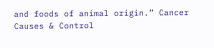and foods of animal origin.” Cancer Causes & Control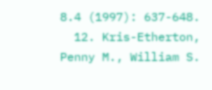8.4 (1997): 637-648.
  12. Kris-Etherton, Penny M., William S.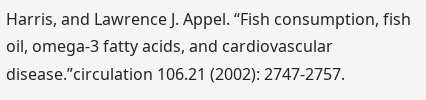Harris, and Lawrence J. Appel. “Fish consumption, fish oil, omega-3 fatty acids, and cardiovascular disease.”circulation 106.21 (2002): 2747-2757.